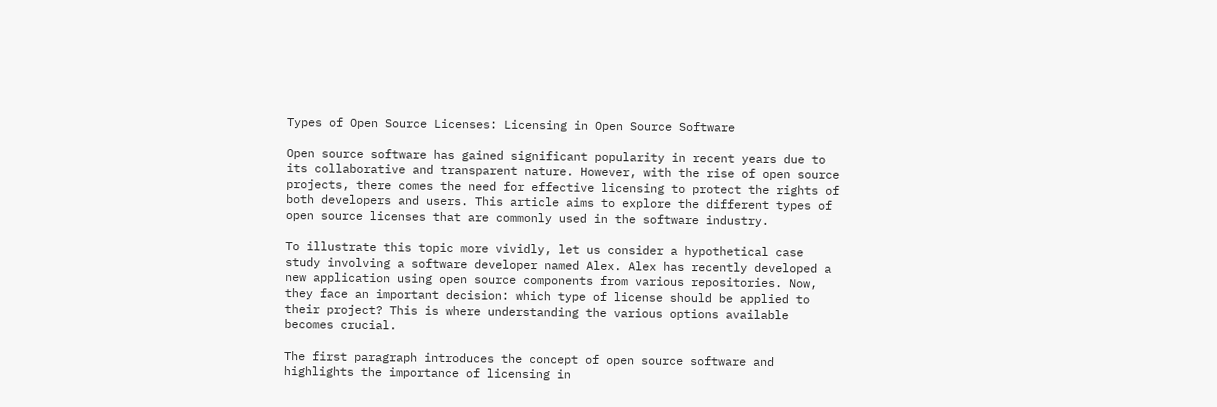Types of Open Source Licenses: Licensing in Open Source Software

Open source software has gained significant popularity in recent years due to its collaborative and transparent nature. However, with the rise of open source projects, there comes the need for effective licensing to protect the rights of both developers and users. This article aims to explore the different types of open source licenses that are commonly used in the software industry.

To illustrate this topic more vividly, let us consider a hypothetical case study involving a software developer named Alex. Alex has recently developed a new application using open source components from various repositories. Now, they face an important decision: which type of license should be applied to their project? This is where understanding the various options available becomes crucial.

The first paragraph introduces the concept of open source software and highlights the importance of licensing in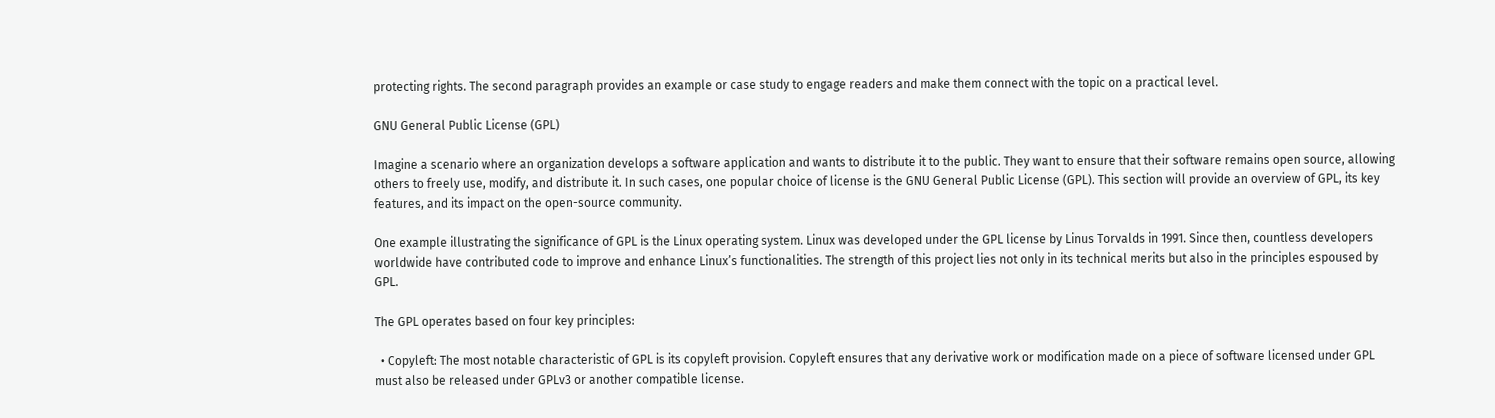protecting rights. The second paragraph provides an example or case study to engage readers and make them connect with the topic on a practical level.

GNU General Public License (GPL)

Imagine a scenario where an organization develops a software application and wants to distribute it to the public. They want to ensure that their software remains open source, allowing others to freely use, modify, and distribute it. In such cases, one popular choice of license is the GNU General Public License (GPL). This section will provide an overview of GPL, its key features, and its impact on the open-source community.

One example illustrating the significance of GPL is the Linux operating system. Linux was developed under the GPL license by Linus Torvalds in 1991. Since then, countless developers worldwide have contributed code to improve and enhance Linux’s functionalities. The strength of this project lies not only in its technical merits but also in the principles espoused by GPL.

The GPL operates based on four key principles:

  • Copyleft: The most notable characteristic of GPL is its copyleft provision. Copyleft ensures that any derivative work or modification made on a piece of software licensed under GPL must also be released under GPLv3 or another compatible license.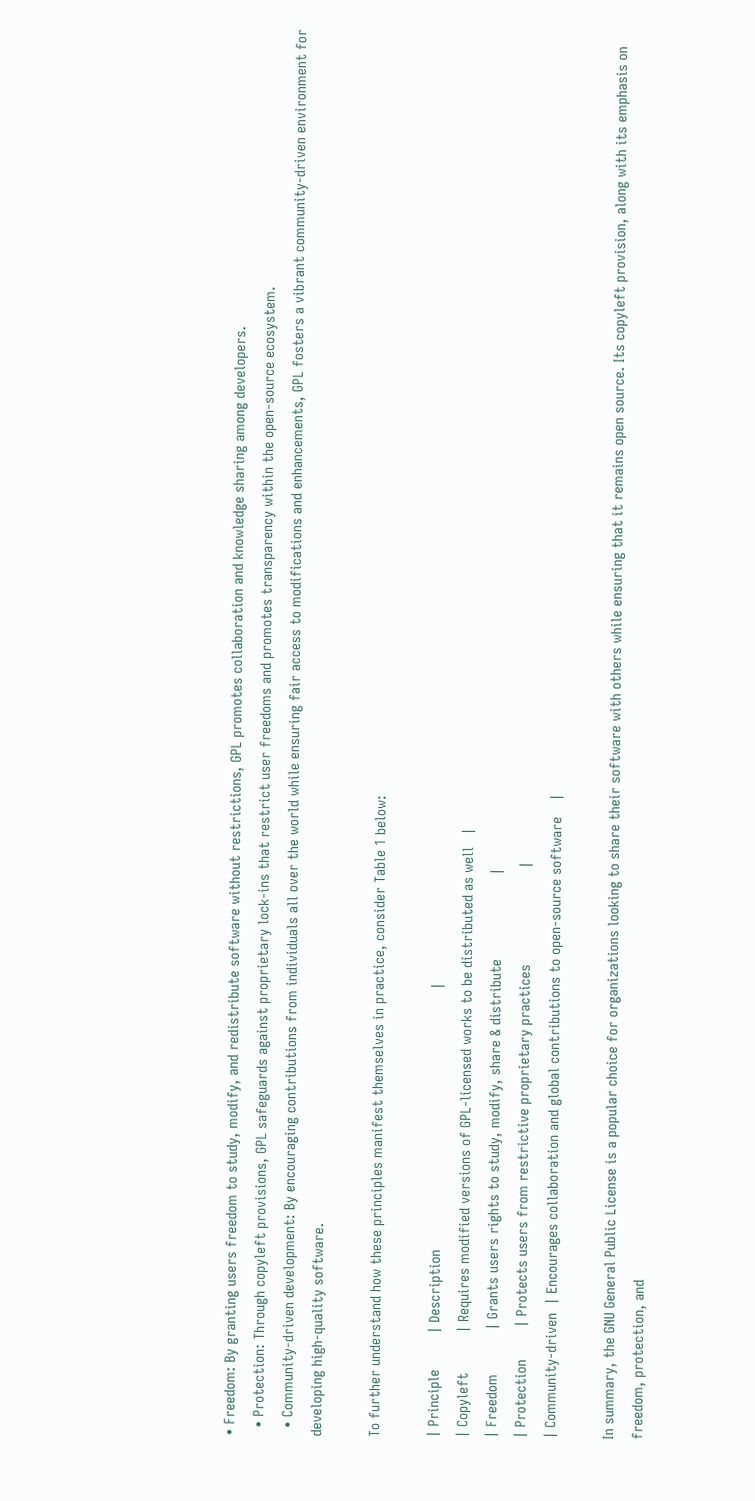• Freedom: By granting users freedom to study, modify, and redistribute software without restrictions, GPL promotes collaboration and knowledge sharing among developers.
  • Protection: Through copyleft provisions, GPL safeguards against proprietary lock-ins that restrict user freedoms and promotes transparency within the open-source ecosystem.
  • Community-driven development: By encouraging contributions from individuals all over the world while ensuring fair access to modifications and enhancements, GPL fosters a vibrant community-driven environment for developing high-quality software.

To further understand how these principles manifest themselves in practice, consider Table 1 below:

| Principle         | Description                                                                 |
| Copyleft          | Requires modified versions of GPL-licensed works to be distributed as well   |
| Freedom           | Grants users rights to study, modify, share & distribute                     |
| Protection        | Protects users from restrictive proprietary practices                        |
| Community-driven  | Encourages collaboration and global contributions to open-source software    |

In summary, the GNU General Public License is a popular choice for organizations looking to share their software with others while ensuring that it remains open source. Its copyleft provision, along with its emphasis on freedom, protection, and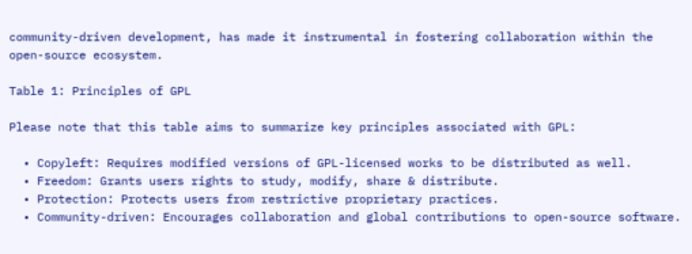community-driven development, has made it instrumental in fostering collaboration within the open-source ecosystem.

Table 1: Principles of GPL

Please note that this table aims to summarize key principles associated with GPL:

  • Copyleft: Requires modified versions of GPL-licensed works to be distributed as well.
  • Freedom: Grants users rights to study, modify, share & distribute.
  • Protection: Protects users from restrictive proprietary practices.
  • Community-driven: Encourages collaboration and global contributions to open-source software.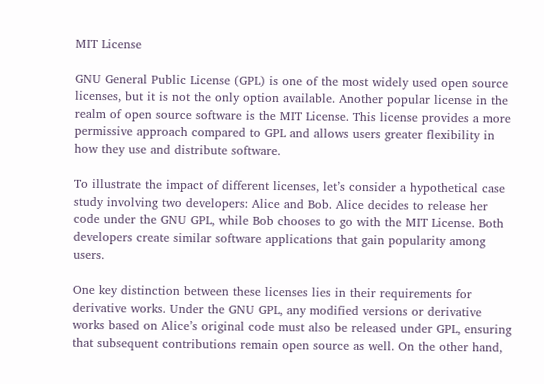MIT License

GNU General Public License (GPL) is one of the most widely used open source licenses, but it is not the only option available. Another popular license in the realm of open source software is the MIT License. This license provides a more permissive approach compared to GPL and allows users greater flexibility in how they use and distribute software.

To illustrate the impact of different licenses, let’s consider a hypothetical case study involving two developers: Alice and Bob. Alice decides to release her code under the GNU GPL, while Bob chooses to go with the MIT License. Both developers create similar software applications that gain popularity among users.

One key distinction between these licenses lies in their requirements for derivative works. Under the GNU GPL, any modified versions or derivative works based on Alice’s original code must also be released under GPL, ensuring that subsequent contributions remain open source as well. On the other hand,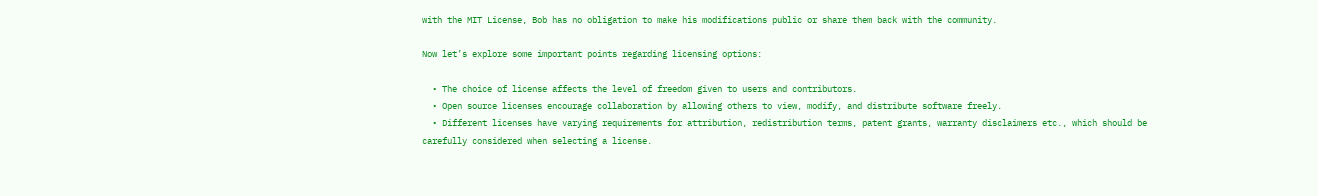with the MIT License, Bob has no obligation to make his modifications public or share them back with the community.

Now let’s explore some important points regarding licensing options:

  • The choice of license affects the level of freedom given to users and contributors.
  • Open source licenses encourage collaboration by allowing others to view, modify, and distribute software freely.
  • Different licenses have varying requirements for attribution, redistribution terms, patent grants, warranty disclaimers etc., which should be carefully considered when selecting a license.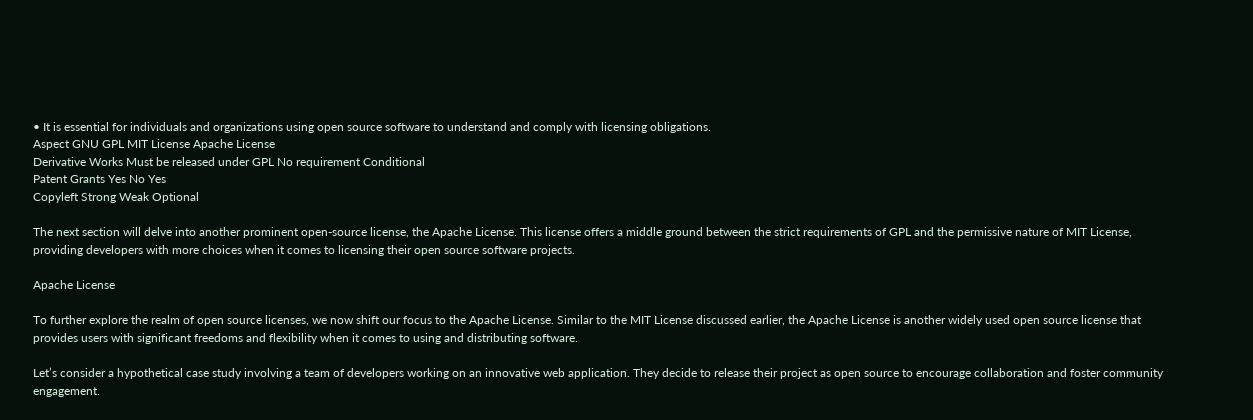• It is essential for individuals and organizations using open source software to understand and comply with licensing obligations.
Aspect GNU GPL MIT License Apache License
Derivative Works Must be released under GPL No requirement Conditional
Patent Grants Yes No Yes
Copyleft Strong Weak Optional

The next section will delve into another prominent open-source license, the Apache License. This license offers a middle ground between the strict requirements of GPL and the permissive nature of MIT License, providing developers with more choices when it comes to licensing their open source software projects.

Apache License

To further explore the realm of open source licenses, we now shift our focus to the Apache License. Similar to the MIT License discussed earlier, the Apache License is another widely used open source license that provides users with significant freedoms and flexibility when it comes to using and distributing software.

Let’s consider a hypothetical case study involving a team of developers working on an innovative web application. They decide to release their project as open source to encourage collaboration and foster community engagement.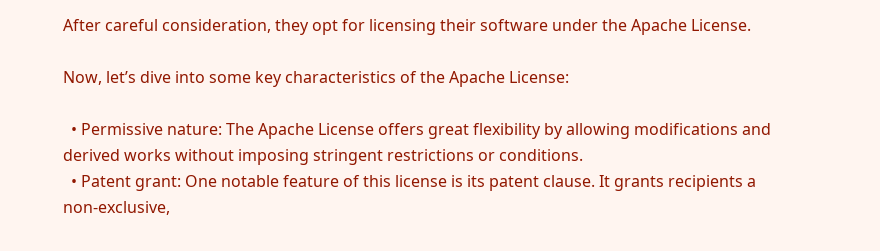After careful consideration, they opt for licensing their software under the Apache License.

Now, let’s dive into some key characteristics of the Apache License:

  • Permissive nature: The Apache License offers great flexibility by allowing modifications and derived works without imposing stringent restrictions or conditions.
  • Patent grant: One notable feature of this license is its patent clause. It grants recipients a non-exclusive,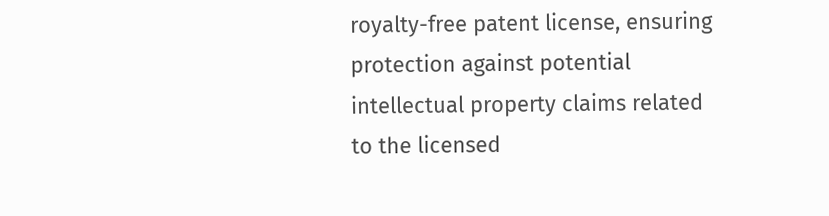royalty-free patent license, ensuring protection against potential intellectual property claims related to the licensed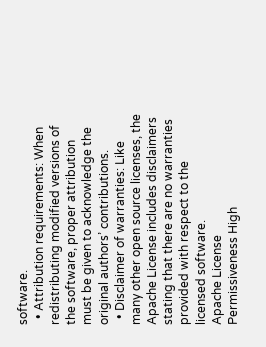software.
  • Attribution requirements: When redistributing modified versions of the software, proper attribution must be given to acknowledge the original authors’ contributions.
  • Disclaimer of warranties: Like many other open source licenses, the Apache License includes disclaimers stating that there are no warranties provided with respect to the licensed software.
Apache License
Permissiveness High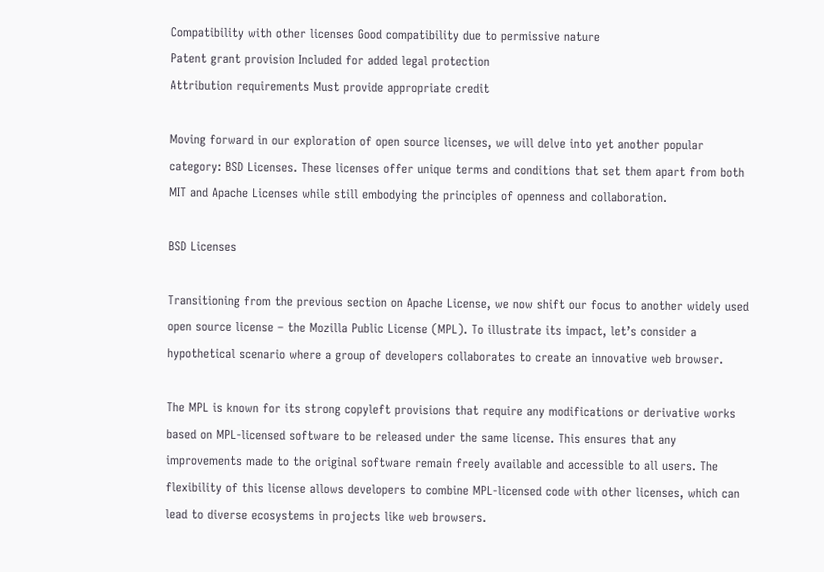Compatibility with other licenses Good compatibility due to permissive nature
Patent grant provision Included for added legal protection
Attribution requirements Must provide appropriate credit

Moving forward in our exploration of open source licenses, we will delve into yet another popular category: BSD Licenses. These licenses offer unique terms and conditions that set them apart from both MIT and Apache Licenses while still embodying the principles of openness and collaboration.

BSD Licenses

Transitioning from the previous section on Apache License, we now shift our focus to another widely used open source license – the Mozilla Public License (MPL). To illustrate its impact, let’s consider a hypothetical scenario where a group of developers collaborates to create an innovative web browser.

The MPL is known for its strong copyleft provisions that require any modifications or derivative works based on MPL-licensed software to be released under the same license. This ensures that any improvements made to the original software remain freely available and accessible to all users. The flexibility of this license allows developers to combine MPL-licensed code with other licenses, which can lead to diverse ecosystems in projects like web browsers.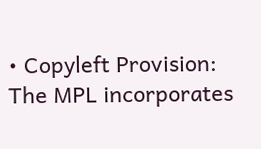• Copyleft Provision: The MPL incorporates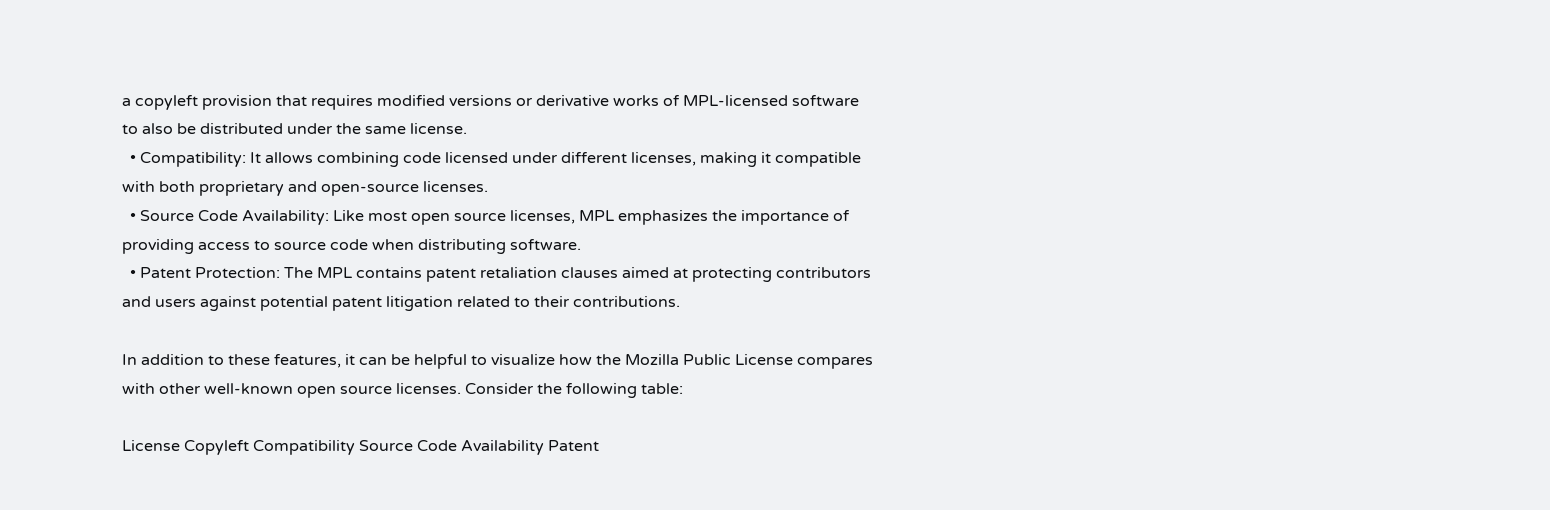a copyleft provision that requires modified versions or derivative works of MPL-licensed software to also be distributed under the same license.
  • Compatibility: It allows combining code licensed under different licenses, making it compatible with both proprietary and open-source licenses.
  • Source Code Availability: Like most open source licenses, MPL emphasizes the importance of providing access to source code when distributing software.
  • Patent Protection: The MPL contains patent retaliation clauses aimed at protecting contributors and users against potential patent litigation related to their contributions.

In addition to these features, it can be helpful to visualize how the Mozilla Public License compares with other well-known open source licenses. Consider the following table:

License Copyleft Compatibility Source Code Availability Patent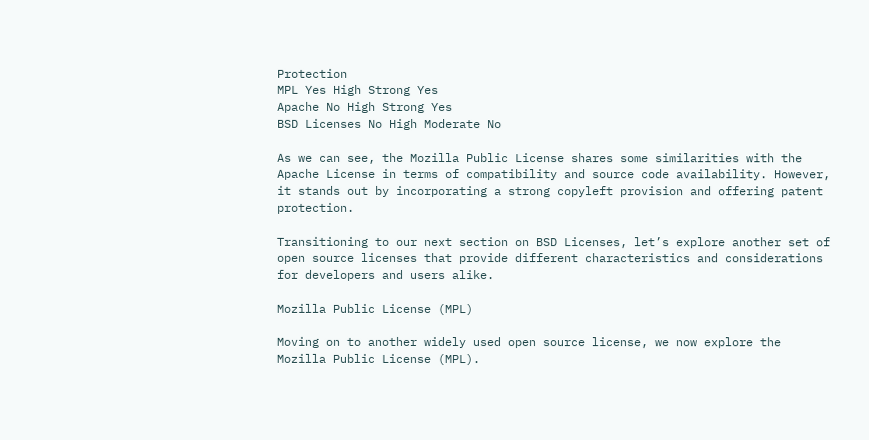Protection
MPL Yes High Strong Yes
Apache No High Strong Yes
BSD Licenses No High Moderate No

As we can see, the Mozilla Public License shares some similarities with the Apache License in terms of compatibility and source code availability. However, it stands out by incorporating a strong copyleft provision and offering patent protection.

Transitioning to our next section on BSD Licenses, let’s explore another set of open source licenses that provide different characteristics and considerations for developers and users alike.

Mozilla Public License (MPL)

Moving on to another widely used open source license, we now explore the Mozilla Public License (MPL).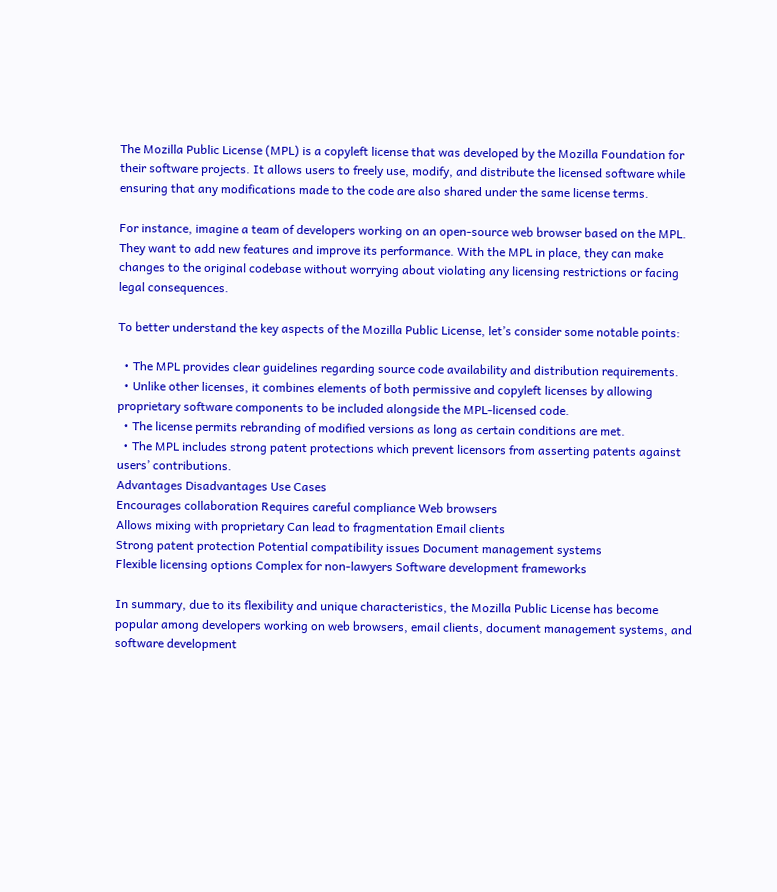The Mozilla Public License (MPL) is a copyleft license that was developed by the Mozilla Foundation for their software projects. It allows users to freely use, modify, and distribute the licensed software while ensuring that any modifications made to the code are also shared under the same license terms.

For instance, imagine a team of developers working on an open-source web browser based on the MPL. They want to add new features and improve its performance. With the MPL in place, they can make changes to the original codebase without worrying about violating any licensing restrictions or facing legal consequences.

To better understand the key aspects of the Mozilla Public License, let’s consider some notable points:

  • The MPL provides clear guidelines regarding source code availability and distribution requirements.
  • Unlike other licenses, it combines elements of both permissive and copyleft licenses by allowing proprietary software components to be included alongside the MPL-licensed code.
  • The license permits rebranding of modified versions as long as certain conditions are met.
  • The MPL includes strong patent protections which prevent licensors from asserting patents against users’ contributions.
Advantages Disadvantages Use Cases
Encourages collaboration Requires careful compliance Web browsers
Allows mixing with proprietary Can lead to fragmentation Email clients
Strong patent protection Potential compatibility issues Document management systems
Flexible licensing options Complex for non-lawyers Software development frameworks

In summary, due to its flexibility and unique characteristics, the Mozilla Public License has become popular among developers working on web browsers, email clients, document management systems, and software development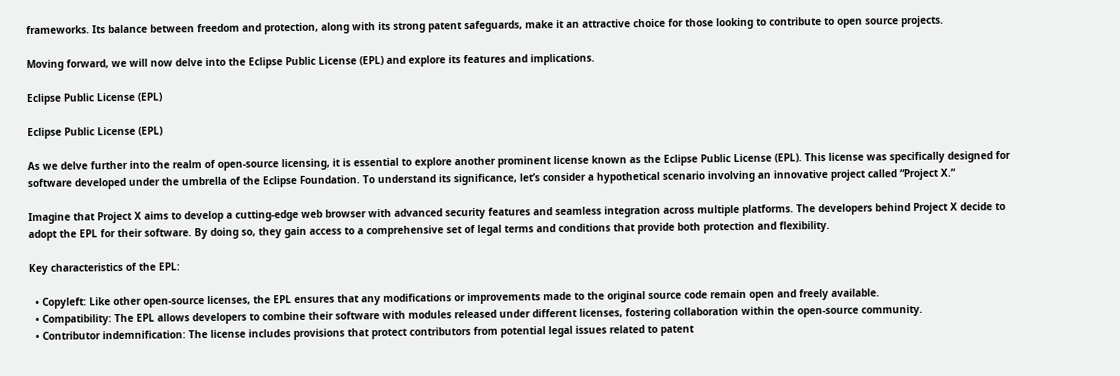frameworks. Its balance between freedom and protection, along with its strong patent safeguards, make it an attractive choice for those looking to contribute to open source projects.

Moving forward, we will now delve into the Eclipse Public License (EPL) and explore its features and implications.

Eclipse Public License (EPL)

Eclipse Public License (EPL)

As we delve further into the realm of open-source licensing, it is essential to explore another prominent license known as the Eclipse Public License (EPL). This license was specifically designed for software developed under the umbrella of the Eclipse Foundation. To understand its significance, let’s consider a hypothetical scenario involving an innovative project called “Project X.”

Imagine that Project X aims to develop a cutting-edge web browser with advanced security features and seamless integration across multiple platforms. The developers behind Project X decide to adopt the EPL for their software. By doing so, they gain access to a comprehensive set of legal terms and conditions that provide both protection and flexibility.

Key characteristics of the EPL:

  • Copyleft: Like other open-source licenses, the EPL ensures that any modifications or improvements made to the original source code remain open and freely available.
  • Compatibility: The EPL allows developers to combine their software with modules released under different licenses, fostering collaboration within the open-source community.
  • Contributor indemnification: The license includes provisions that protect contributors from potential legal issues related to patent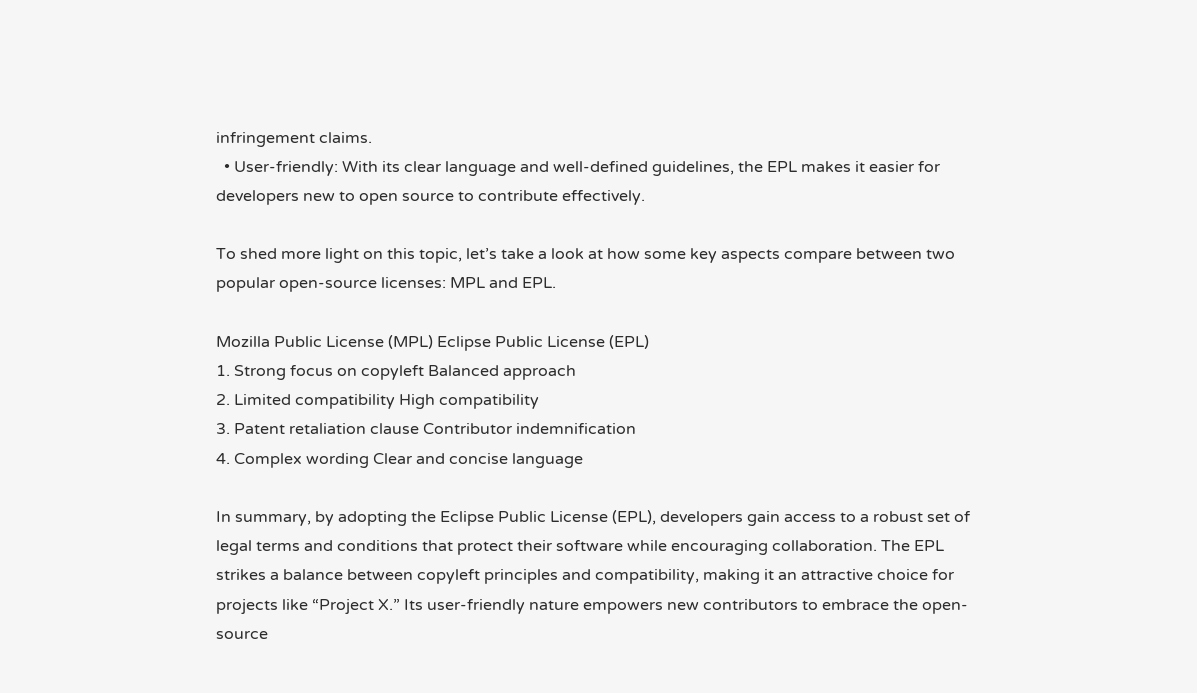infringement claims.
  • User-friendly: With its clear language and well-defined guidelines, the EPL makes it easier for developers new to open source to contribute effectively.

To shed more light on this topic, let’s take a look at how some key aspects compare between two popular open-source licenses: MPL and EPL.

Mozilla Public License (MPL) Eclipse Public License (EPL)
1. Strong focus on copyleft Balanced approach
2. Limited compatibility High compatibility
3. Patent retaliation clause Contributor indemnification
4. Complex wording Clear and concise language

In summary, by adopting the Eclipse Public License (EPL), developers gain access to a robust set of legal terms and conditions that protect their software while encouraging collaboration. The EPL strikes a balance between copyleft principles and compatibility, making it an attractive choice for projects like “Project X.” Its user-friendly nature empowers new contributors to embrace the open-source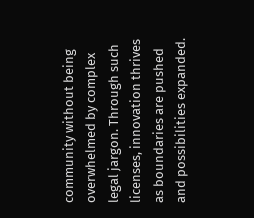community without being overwhelmed by complex legal jargon. Through such licenses, innovation thrives as boundaries are pushed and possibilities expanded.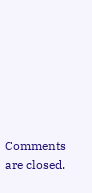Comments are closed.